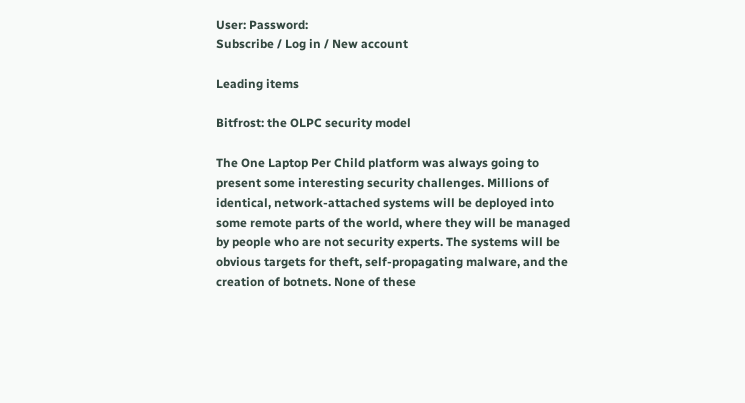User: Password:
Subscribe / Log in / New account

Leading items

Bitfrost: the OLPC security model

The One Laptop Per Child platform was always going to present some interesting security challenges. Millions of identical, network-attached systems will be deployed into some remote parts of the world, where they will be managed by people who are not security experts. The systems will be obvious targets for theft, self-propagating malware, and the creation of botnets. None of these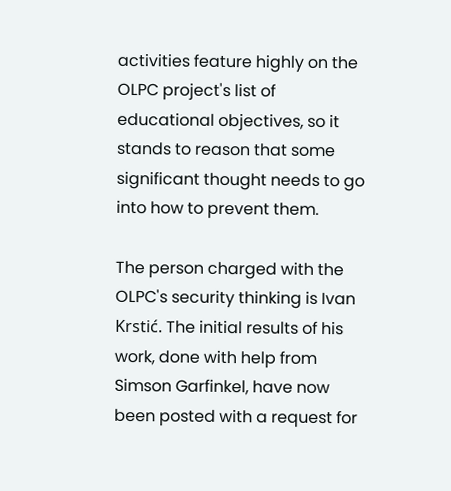activities feature highly on the OLPC project's list of educational objectives, so it stands to reason that some significant thought needs to go into how to prevent them.

The person charged with the OLPC's security thinking is Ivan Krstić. The initial results of his work, done with help from Simson Garfinkel, have now been posted with a request for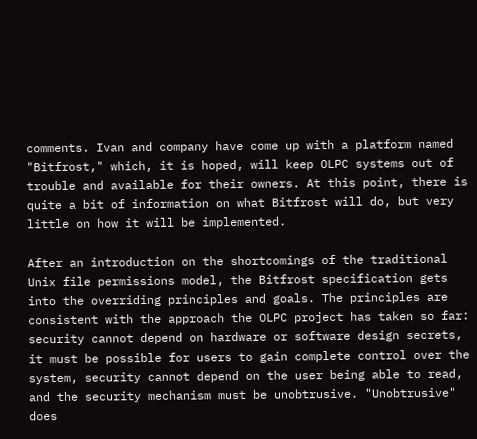comments. Ivan and company have come up with a platform named "Bitfrost," which, it is hoped, will keep OLPC systems out of trouble and available for their owners. At this point, there is quite a bit of information on what Bitfrost will do, but very little on how it will be implemented.

After an introduction on the shortcomings of the traditional Unix file permissions model, the Bitfrost specification gets into the overriding principles and goals. The principles are consistent with the approach the OLPC project has taken so far: security cannot depend on hardware or software design secrets, it must be possible for users to gain complete control over the system, security cannot depend on the user being able to read, and the security mechanism must be unobtrusive. "Unobtrusive" does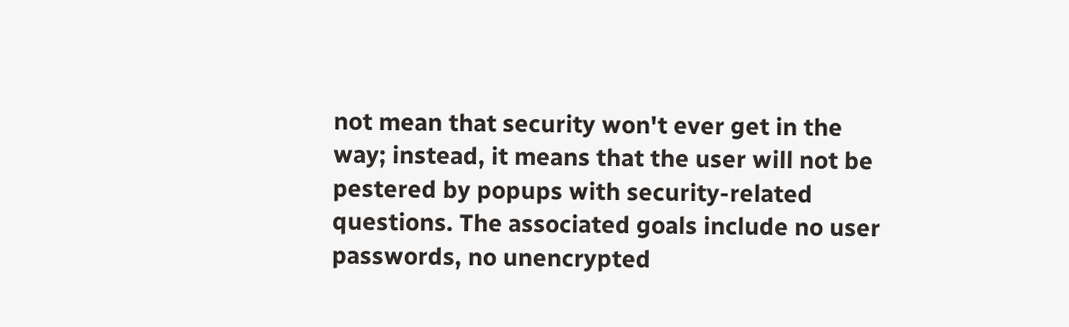not mean that security won't ever get in the way; instead, it means that the user will not be pestered by popups with security-related questions. The associated goals include no user passwords, no unencrypted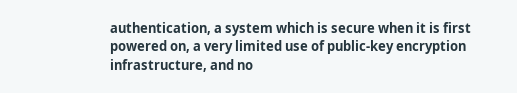authentication, a system which is secure when it is first powered on, a very limited use of public-key encryption infrastructure, and no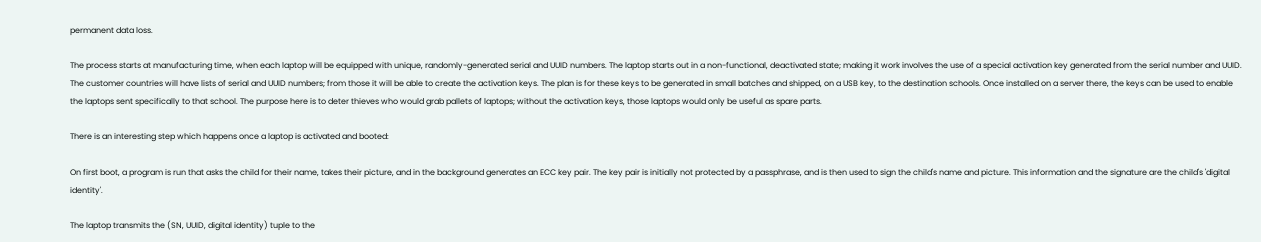permanent data loss.

The process starts at manufacturing time, when each laptop will be equipped with unique, randomly-generated serial and UUID numbers. The laptop starts out in a non-functional, deactivated state; making it work involves the use of a special activation key generated from the serial number and UUID. The customer countries will have lists of serial and UUID numbers; from those it will be able to create the activation keys. The plan is for these keys to be generated in small batches and shipped, on a USB key, to the destination schools. Once installed on a server there, the keys can be used to enable the laptops sent specifically to that school. The purpose here is to deter thieves who would grab pallets of laptops; without the activation keys, those laptops would only be useful as spare parts.

There is an interesting step which happens once a laptop is activated and booted:

On first boot, a program is run that asks the child for their name, takes their picture, and in the background generates an ECC key pair. The key pair is initially not protected by a passphrase, and is then used to sign the child's name and picture. This information and the signature are the child's 'digital identity'.

The laptop transmits the (SN, UUID, digital identity) tuple to the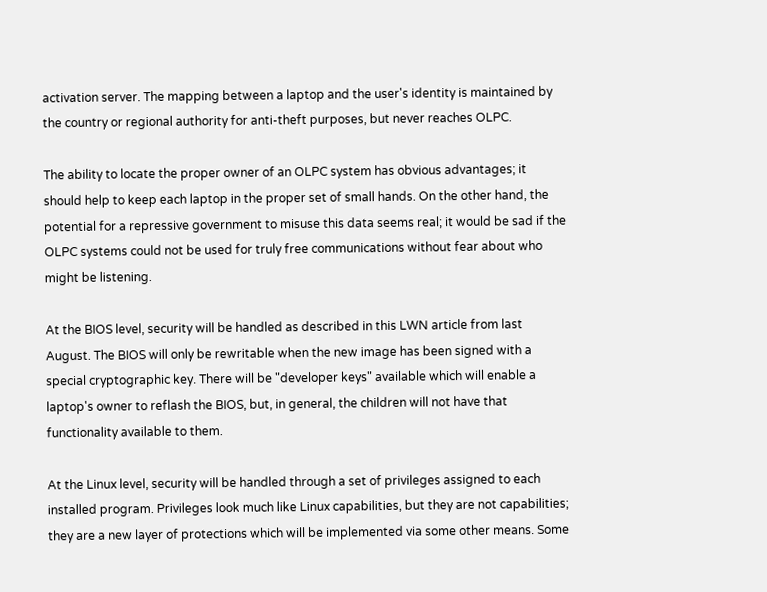activation server. The mapping between a laptop and the user's identity is maintained by the country or regional authority for anti-theft purposes, but never reaches OLPC.

The ability to locate the proper owner of an OLPC system has obvious advantages; it should help to keep each laptop in the proper set of small hands. On the other hand, the potential for a repressive government to misuse this data seems real; it would be sad if the OLPC systems could not be used for truly free communications without fear about who might be listening.

At the BIOS level, security will be handled as described in this LWN article from last August. The BIOS will only be rewritable when the new image has been signed with a special cryptographic key. There will be "developer keys" available which will enable a laptop's owner to reflash the BIOS, but, in general, the children will not have that functionality available to them.

At the Linux level, security will be handled through a set of privileges assigned to each installed program. Privileges look much like Linux capabilities, but they are not capabilities; they are a new layer of protections which will be implemented via some other means. Some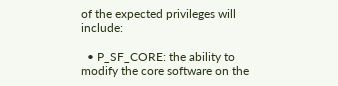of the expected privileges will include:

  • P_SF_CORE: the ability to modify the core software on the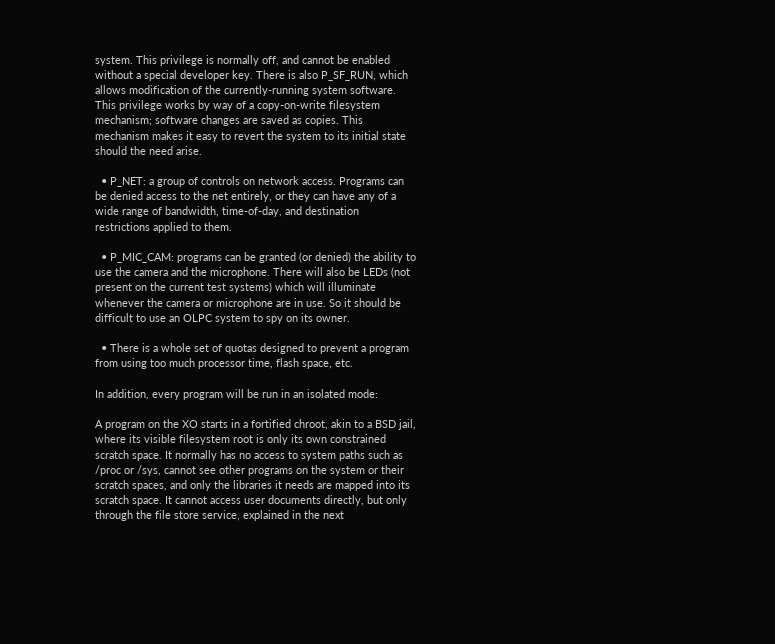system. This privilege is normally off, and cannot be enabled without a special developer key. There is also P_SF_RUN, which allows modification of the currently-running system software. This privilege works by way of a copy-on-write filesystem mechanism; software changes are saved as copies. This mechanism makes it easy to revert the system to its initial state should the need arise.

  • P_NET: a group of controls on network access. Programs can be denied access to the net entirely, or they can have any of a wide range of bandwidth, time-of-day, and destination restrictions applied to them.

  • P_MIC_CAM: programs can be granted (or denied) the ability to use the camera and the microphone. There will also be LEDs (not present on the current test systems) which will illuminate whenever the camera or microphone are in use. So it should be difficult to use an OLPC system to spy on its owner.

  • There is a whole set of quotas designed to prevent a program from using too much processor time, flash space, etc.

In addition, every program will be run in an isolated mode:

A program on the XO starts in a fortified chroot, akin to a BSD jail, where its visible filesystem root is only its own constrained scratch space. It normally has no access to system paths such as /proc or /sys, cannot see other programs on the system or their scratch spaces, and only the libraries it needs are mapped into its scratch space. It cannot access user documents directly, but only through the file store service, explained in the next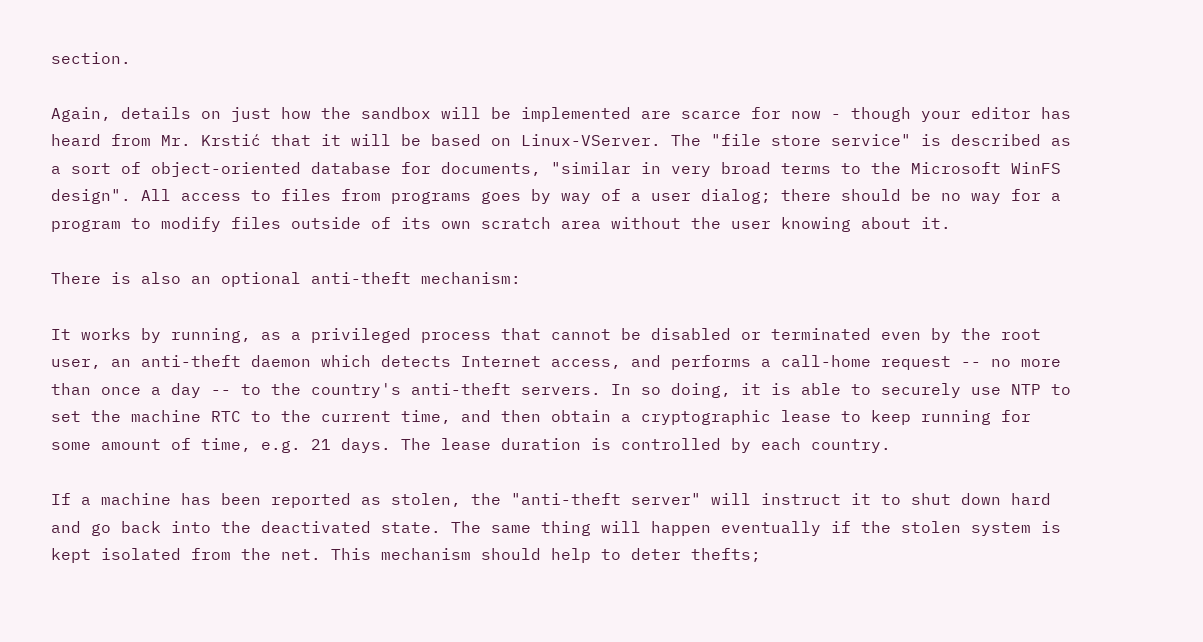section.

Again, details on just how the sandbox will be implemented are scarce for now - though your editor has heard from Mr. Krstić that it will be based on Linux-VServer. The "file store service" is described as a sort of object-oriented database for documents, "similar in very broad terms to the Microsoft WinFS design". All access to files from programs goes by way of a user dialog; there should be no way for a program to modify files outside of its own scratch area without the user knowing about it.

There is also an optional anti-theft mechanism:

It works by running, as a privileged process that cannot be disabled or terminated even by the root user, an anti-theft daemon which detects Internet access, and performs a call-home request -- no more than once a day -- to the country's anti-theft servers. In so doing, it is able to securely use NTP to set the machine RTC to the current time, and then obtain a cryptographic lease to keep running for some amount of time, e.g. 21 days. The lease duration is controlled by each country.

If a machine has been reported as stolen, the "anti-theft server" will instruct it to shut down hard and go back into the deactivated state. The same thing will happen eventually if the stolen system is kept isolated from the net. This mechanism should help to deter thefts;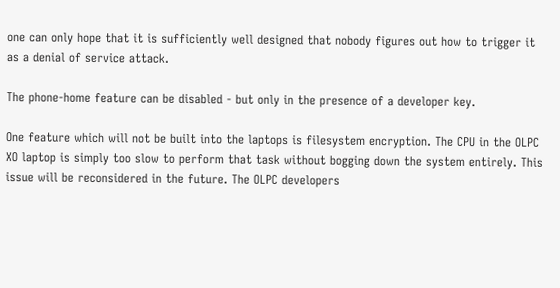one can only hope that it is sufficiently well designed that nobody figures out how to trigger it as a denial of service attack.

The phone-home feature can be disabled - but only in the presence of a developer key.

One feature which will not be built into the laptops is filesystem encryption. The CPU in the OLPC XO laptop is simply too slow to perform that task without bogging down the system entirely. This issue will be reconsidered in the future. The OLPC developers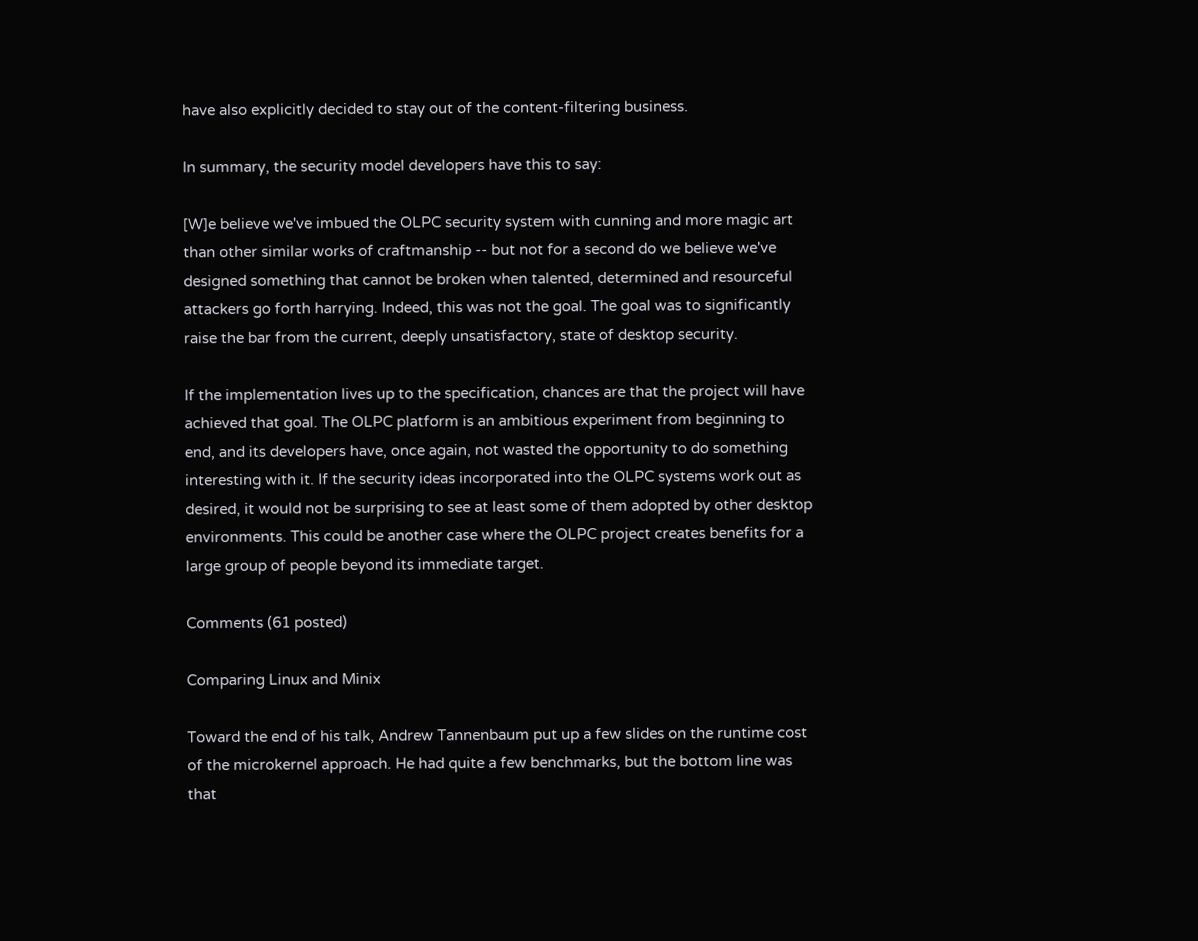have also explicitly decided to stay out of the content-filtering business.

In summary, the security model developers have this to say:

[W]e believe we've imbued the OLPC security system with cunning and more magic art than other similar works of craftmanship -- but not for a second do we believe we've designed something that cannot be broken when talented, determined and resourceful attackers go forth harrying. Indeed, this was not the goal. The goal was to significantly raise the bar from the current, deeply unsatisfactory, state of desktop security.

If the implementation lives up to the specification, chances are that the project will have achieved that goal. The OLPC platform is an ambitious experiment from beginning to end, and its developers have, once again, not wasted the opportunity to do something interesting with it. If the security ideas incorporated into the OLPC systems work out as desired, it would not be surprising to see at least some of them adopted by other desktop environments. This could be another case where the OLPC project creates benefits for a large group of people beyond its immediate target.

Comments (61 posted)

Comparing Linux and Minix

Toward the end of his talk, Andrew Tannenbaum put up a few slides on the runtime cost of the microkernel approach. He had quite a few benchmarks, but the bottom line was that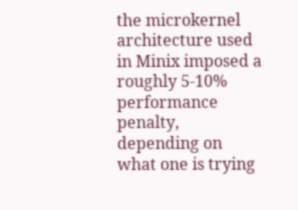the microkernel architecture used in Minix imposed a roughly 5-10% performance penalty, depending on what one is trying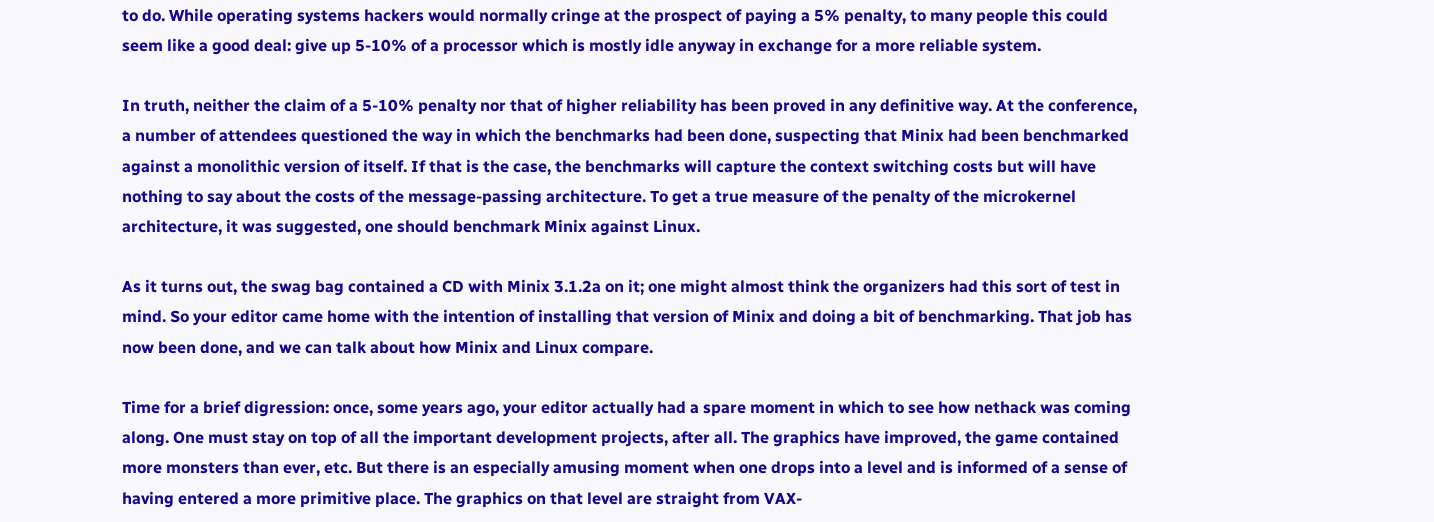to do. While operating systems hackers would normally cringe at the prospect of paying a 5% penalty, to many people this could seem like a good deal: give up 5-10% of a processor which is mostly idle anyway in exchange for a more reliable system.

In truth, neither the claim of a 5-10% penalty nor that of higher reliability has been proved in any definitive way. At the conference, a number of attendees questioned the way in which the benchmarks had been done, suspecting that Minix had been benchmarked against a monolithic version of itself. If that is the case, the benchmarks will capture the context switching costs but will have nothing to say about the costs of the message-passing architecture. To get a true measure of the penalty of the microkernel architecture, it was suggested, one should benchmark Minix against Linux.

As it turns out, the swag bag contained a CD with Minix 3.1.2a on it; one might almost think the organizers had this sort of test in mind. So your editor came home with the intention of installing that version of Minix and doing a bit of benchmarking. That job has now been done, and we can talk about how Minix and Linux compare.

Time for a brief digression: once, some years ago, your editor actually had a spare moment in which to see how nethack was coming along. One must stay on top of all the important development projects, after all. The graphics have improved, the game contained more monsters than ever, etc. But there is an especially amusing moment when one drops into a level and is informed of a sense of having entered a more primitive place. The graphics on that level are straight from VAX-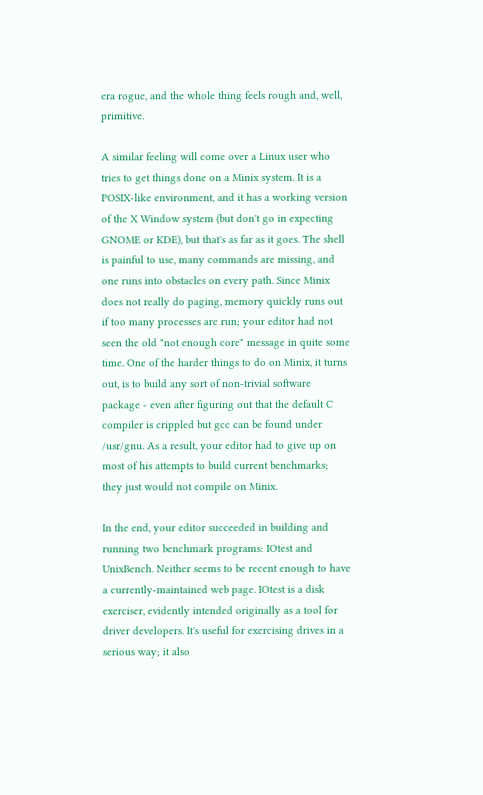era rogue, and the whole thing feels rough and, well, primitive.

A similar feeling will come over a Linux user who tries to get things done on a Minix system. It is a POSIX-like environment, and it has a working version of the X Window system (but don't go in expecting GNOME or KDE), but that's as far as it goes. The shell is painful to use, many commands are missing, and one runs into obstacles on every path. Since Minix does not really do paging, memory quickly runs out if too many processes are run; your editor had not seen the old "not enough core" message in quite some time. One of the harder things to do on Minix, it turns out, is to build any sort of non-trivial software package - even after figuring out that the default C compiler is crippled but gcc can be found under /usr/gnu. As a result, your editor had to give up on most of his attempts to build current benchmarks; they just would not compile on Minix.

In the end, your editor succeeded in building and running two benchmark programs: IOtest and UnixBench. Neither seems to be recent enough to have a currently-maintained web page. IOtest is a disk exerciser, evidently intended originally as a tool for driver developers. It's useful for exercising drives in a serious way; it also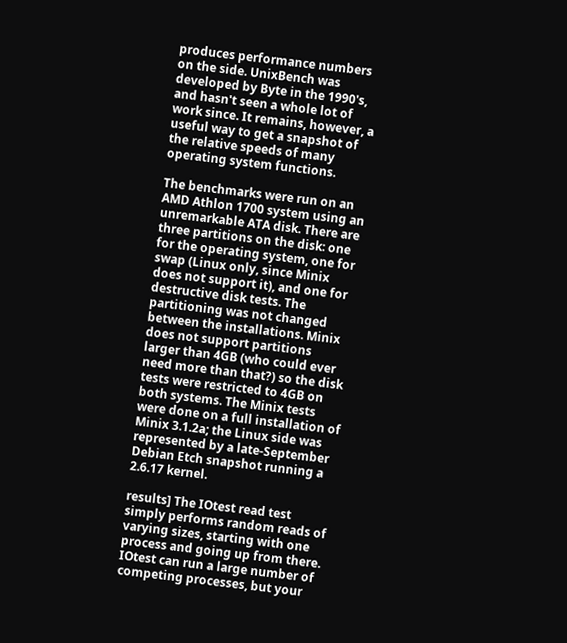produces performance numbers on the side. UnixBench was developed by Byte in the 1990's, and hasn't seen a whole lot of work since. It remains, however, a useful way to get a snapshot of the relative speeds of many operating system functions.

The benchmarks were run on an AMD Athlon 1700 system using an unremarkable ATA disk. There are three partitions on the disk: one for the operating system, one for swap (Linux only, since Minix does not support it), and one for destructive disk tests. The partitioning was not changed between the installations. Minix does not support partitions larger than 4GB (who could ever need more than that?) so the disk tests were restricted to 4GB on both systems. The Minix tests were done on a full installation of Minix 3.1.2a; the Linux side was represented by a late-September Debian Etch snapshot running a 2.6.17 kernel.

results] The IOtest read test simply performs random reads of varying sizes, starting with one process and going up from there. IOtest can run a large number of competing processes, but your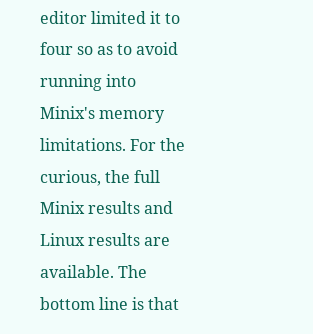editor limited it to four so as to avoid running into Minix's memory limitations. For the curious, the full Minix results and Linux results are available. The bottom line is that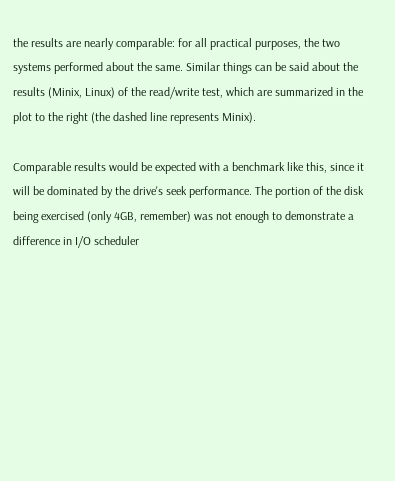the results are nearly comparable: for all practical purposes, the two systems performed about the same. Similar things can be said about the results (Minix, Linux) of the read/write test, which are summarized in the plot to the right (the dashed line represents Minix).

Comparable results would be expected with a benchmark like this, since it will be dominated by the drive's seek performance. The portion of the disk being exercised (only 4GB, remember) was not enough to demonstrate a difference in I/O scheduler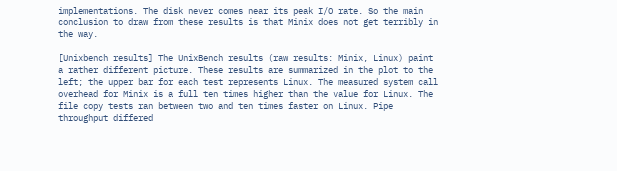implementations. The disk never comes near its peak I/O rate. So the main conclusion to draw from these results is that Minix does not get terribly in the way.

[Unixbench results] The UnixBench results (raw results: Minix, Linux) paint a rather different picture. These results are summarized in the plot to the left; the upper bar for each test represents Linux. The measured system call overhead for Minix is a full ten times higher than the value for Linux. The file copy tests ran between two and ten times faster on Linux. Pipe throughput differed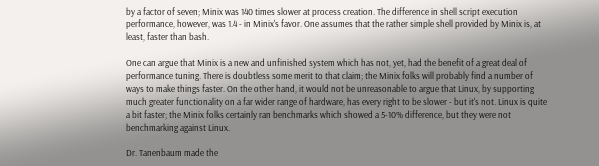by a factor of seven; Minix was 140 times slower at process creation. The difference in shell script execution performance, however, was 1.4 - in Minix's favor. One assumes that the rather simple shell provided by Minix is, at least, faster than bash.

One can argue that Minix is a new and unfinished system which has not, yet, had the benefit of a great deal of performance tuning. There is doubtless some merit to that claim; the Minix folks will probably find a number of ways to make things faster. On the other hand, it would not be unreasonable to argue that Linux, by supporting much greater functionality on a far wider range of hardware, has every right to be slower - but it's not. Linux is quite a bit faster; the Minix folks certainly ran benchmarks which showed a 5-10% difference, but they were not benchmarking against Linux.

Dr. Tanenbaum made the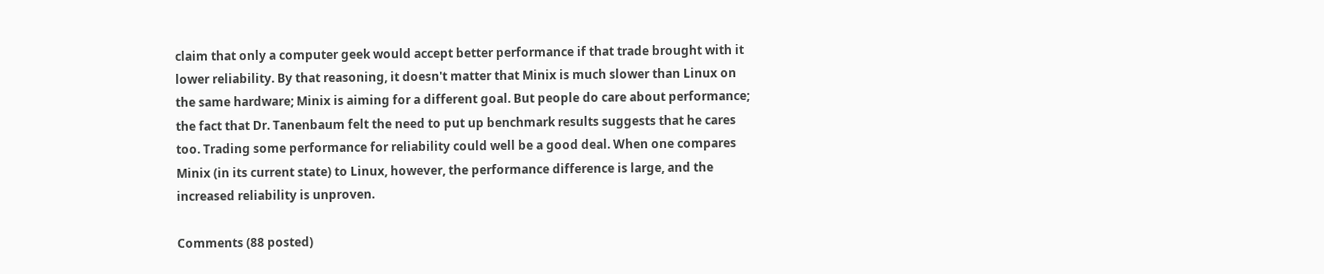claim that only a computer geek would accept better performance if that trade brought with it lower reliability. By that reasoning, it doesn't matter that Minix is much slower than Linux on the same hardware; Minix is aiming for a different goal. But people do care about performance; the fact that Dr. Tanenbaum felt the need to put up benchmark results suggests that he cares too. Trading some performance for reliability could well be a good deal. When one compares Minix (in its current state) to Linux, however, the performance difference is large, and the increased reliability is unproven.

Comments (88 posted)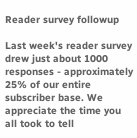Reader survey followup

Last week's reader survey drew just about 1000 responses - approximately 25% of our entire subscriber base. We appreciate the time you all took to tell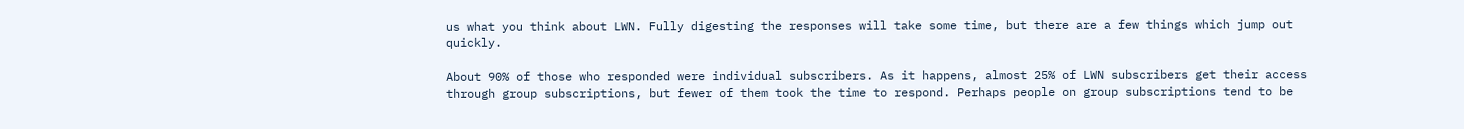us what you think about LWN. Fully digesting the responses will take some time, but there are a few things which jump out quickly.

About 90% of those who responded were individual subscribers. As it happens, almost 25% of LWN subscribers get their access through group subscriptions, but fewer of them took the time to respond. Perhaps people on group subscriptions tend to be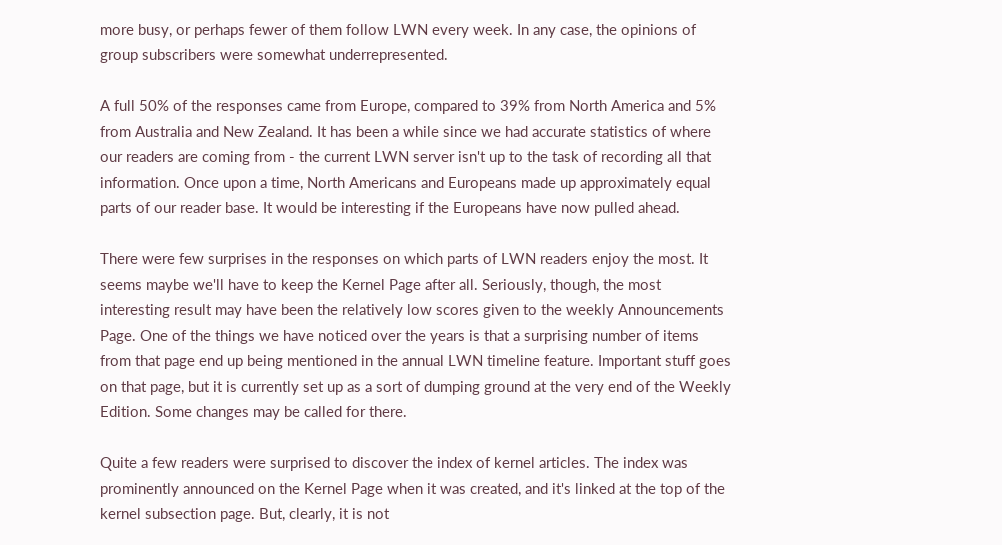more busy, or perhaps fewer of them follow LWN every week. In any case, the opinions of group subscribers were somewhat underrepresented.

A full 50% of the responses came from Europe, compared to 39% from North America and 5% from Australia and New Zealand. It has been a while since we had accurate statistics of where our readers are coming from - the current LWN server isn't up to the task of recording all that information. Once upon a time, North Americans and Europeans made up approximately equal parts of our reader base. It would be interesting if the Europeans have now pulled ahead.

There were few surprises in the responses on which parts of LWN readers enjoy the most. It seems maybe we'll have to keep the Kernel Page after all. Seriously, though, the most interesting result may have been the relatively low scores given to the weekly Announcements Page. One of the things we have noticed over the years is that a surprising number of items from that page end up being mentioned in the annual LWN timeline feature. Important stuff goes on that page, but it is currently set up as a sort of dumping ground at the very end of the Weekly Edition. Some changes may be called for there.

Quite a few readers were surprised to discover the index of kernel articles. The index was prominently announced on the Kernel Page when it was created, and it's linked at the top of the kernel subsection page. But, clearly, it is not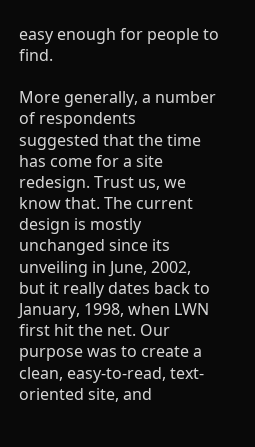easy enough for people to find.

More generally, a number of respondents suggested that the time has come for a site redesign. Trust us, we know that. The current design is mostly unchanged since its unveiling in June, 2002, but it really dates back to January, 1998, when LWN first hit the net. Our purpose was to create a clean, easy-to-read, text-oriented site, and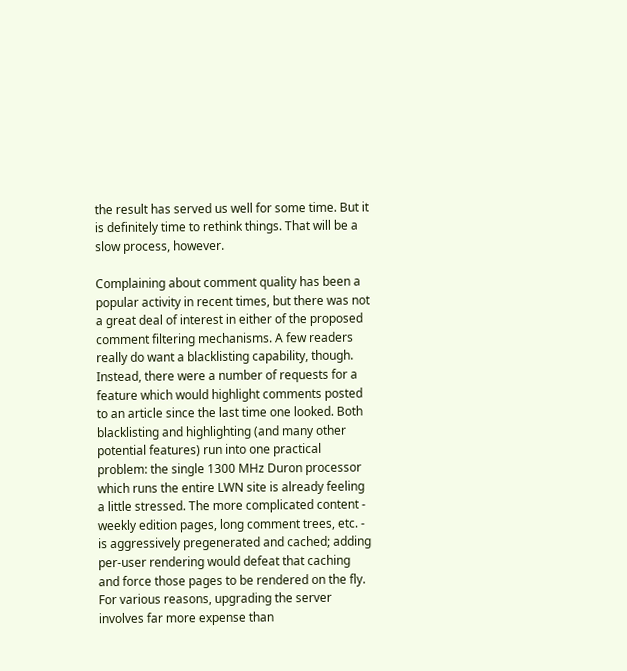the result has served us well for some time. But it is definitely time to rethink things. That will be a slow process, however.

Complaining about comment quality has been a popular activity in recent times, but there was not a great deal of interest in either of the proposed comment filtering mechanisms. A few readers really do want a blacklisting capability, though. Instead, there were a number of requests for a feature which would highlight comments posted to an article since the last time one looked. Both blacklisting and highlighting (and many other potential features) run into one practical problem: the single 1300 MHz Duron processor which runs the entire LWN site is already feeling a little stressed. The more complicated content - weekly edition pages, long comment trees, etc. - is aggressively pregenerated and cached; adding per-user rendering would defeat that caching and force those pages to be rendered on the fly. For various reasons, upgrading the server involves far more expense than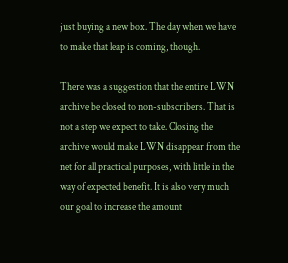just buying a new box. The day when we have to make that leap is coming, though.

There was a suggestion that the entire LWN archive be closed to non-subscribers. That is not a step we expect to take. Closing the archive would make LWN disappear from the net for all practical purposes, with little in the way of expected benefit. It is also very much our goal to increase the amount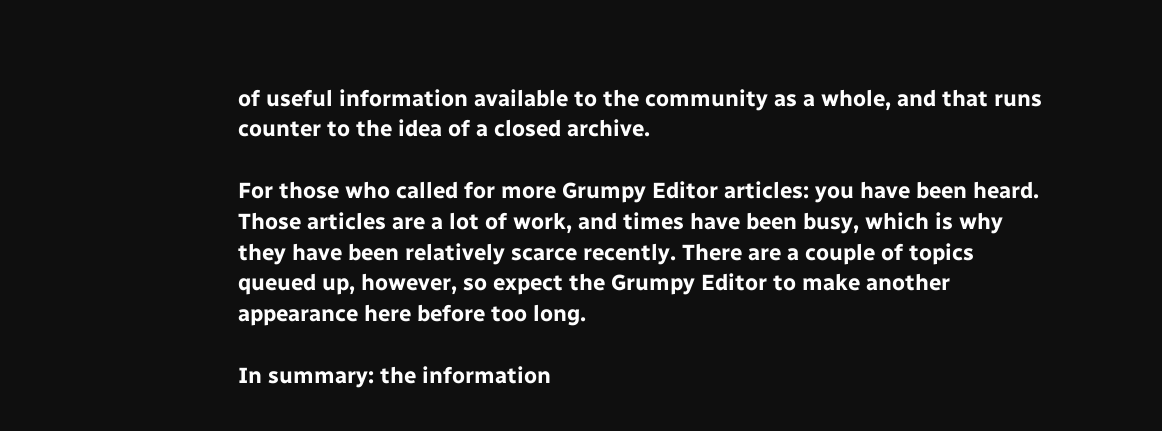of useful information available to the community as a whole, and that runs counter to the idea of a closed archive.

For those who called for more Grumpy Editor articles: you have been heard. Those articles are a lot of work, and times have been busy, which is why they have been relatively scarce recently. There are a couple of topics queued up, however, so expect the Grumpy Editor to make another appearance here before too long.

In summary: the information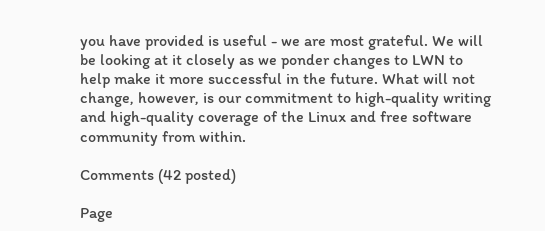you have provided is useful - we are most grateful. We will be looking at it closely as we ponder changes to LWN to help make it more successful in the future. What will not change, however, is our commitment to high-quality writing and high-quality coverage of the Linux and free software community from within.

Comments (42 posted)

Page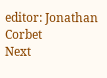editor: Jonathan Corbet
Next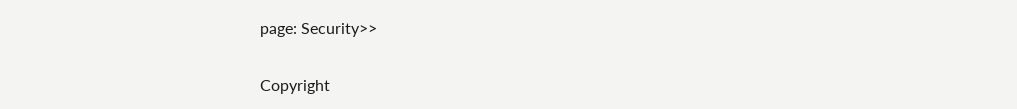page: Security>>

Copyright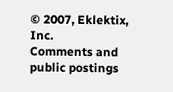© 2007, Eklektix, Inc.
Comments and public postings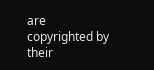are copyrighted by their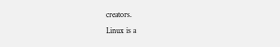creators.
Linux is a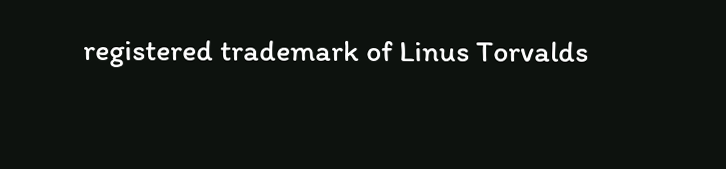registered trademark of Linus Torvalds